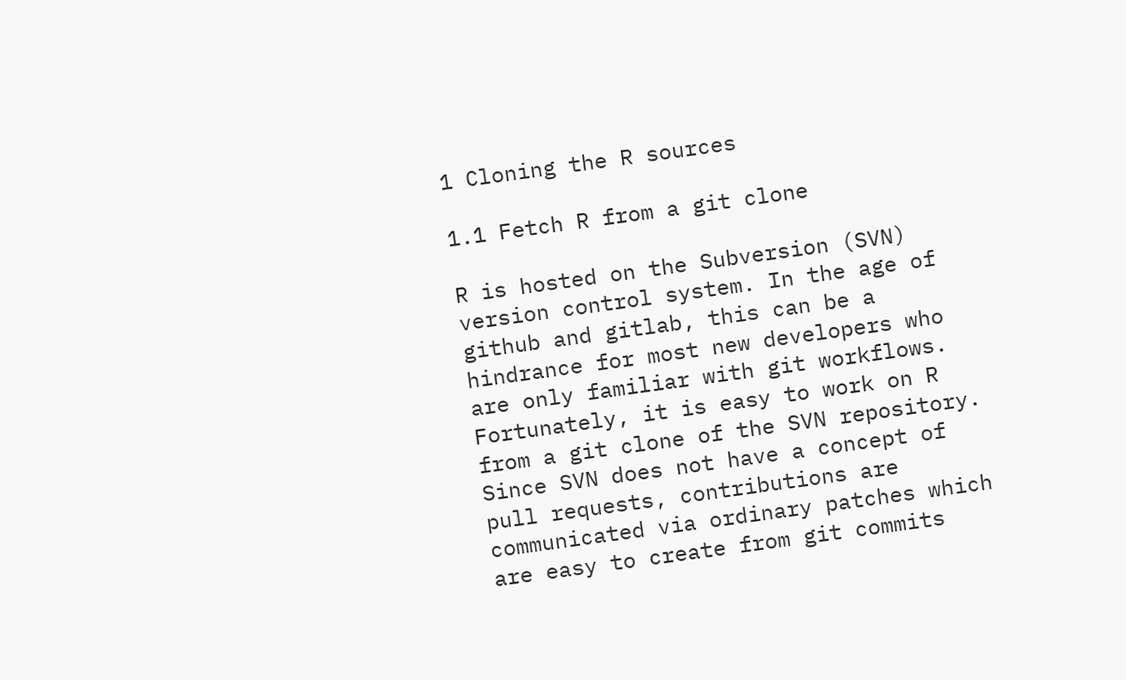1 Cloning the R sources

1.1 Fetch R from a git clone

R is hosted on the Subversion (SVN) version control system. In the age of github and gitlab, this can be a hindrance for most new developers who are only familiar with git workflows. Fortunately, it is easy to work on R from a git clone of the SVN repository. Since SVN does not have a concept of pull requests, contributions are communicated via ordinary patches which are easy to create from git commits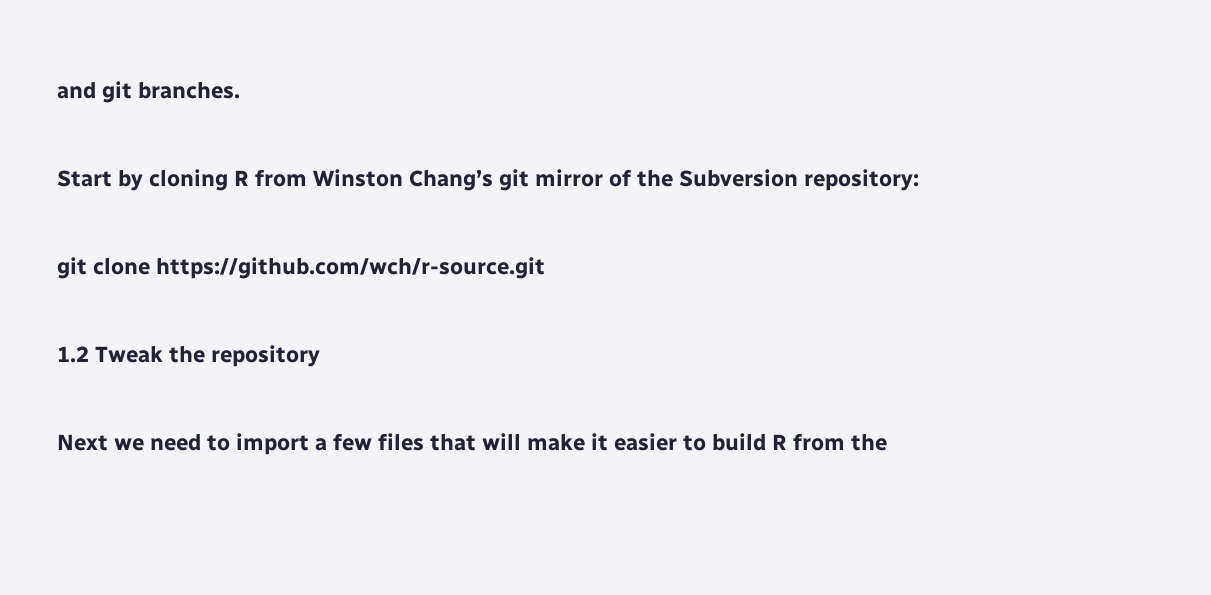and git branches.

Start by cloning R from Winston Chang’s git mirror of the Subversion repository:

git clone https://github.com/wch/r-source.git

1.2 Tweak the repository

Next we need to import a few files that will make it easier to build R from the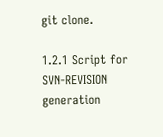git clone.

1.2.1 Script for SVN-REVISION generation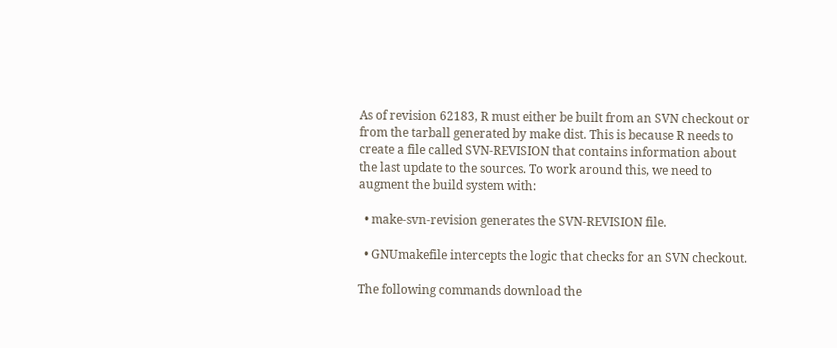As of revision 62183, R must either be built from an SVN checkout or from the tarball generated by make dist. This is because R needs to create a file called SVN-REVISION that contains information about the last update to the sources. To work around this, we need to augment the build system with:

  • make-svn-revision generates the SVN-REVISION file.

  • GNUmakefile intercepts the logic that checks for an SVN checkout.

The following commands download the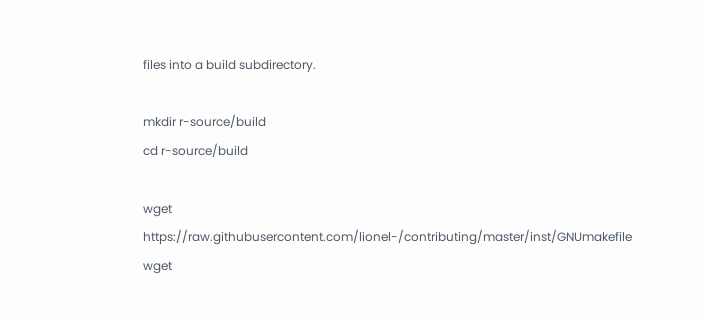files into a build subdirectory.

mkdir r-source/build
cd r-source/build

wget https://raw.githubusercontent.com/lionel-/contributing/master/inst/GNUmakefile
wget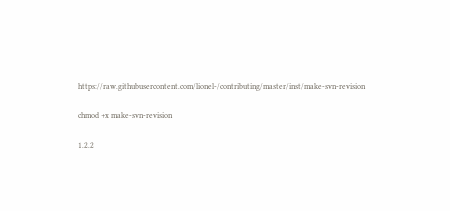https://raw.githubusercontent.com/lionel-/contributing/master/inst/make-svn-revision

chmod +x make-svn-revision

1.2.2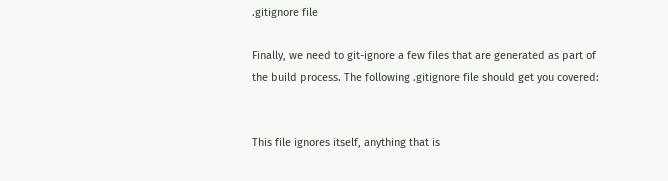.gitignore file

Finally, we need to git-ignore a few files that are generated as part of the build process. The following .gitignore file should get you covered:


This file ignores itself, anything that is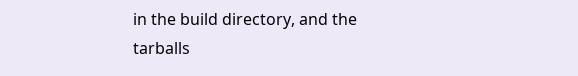in the build directory, and the tarballs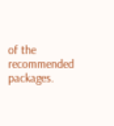of the recommended packages.